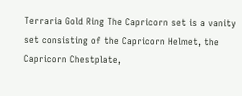Terraria Gold Ring The Capricorn set is a vanity set consisting of the Capricorn Helmet, the Capricorn Chestplate,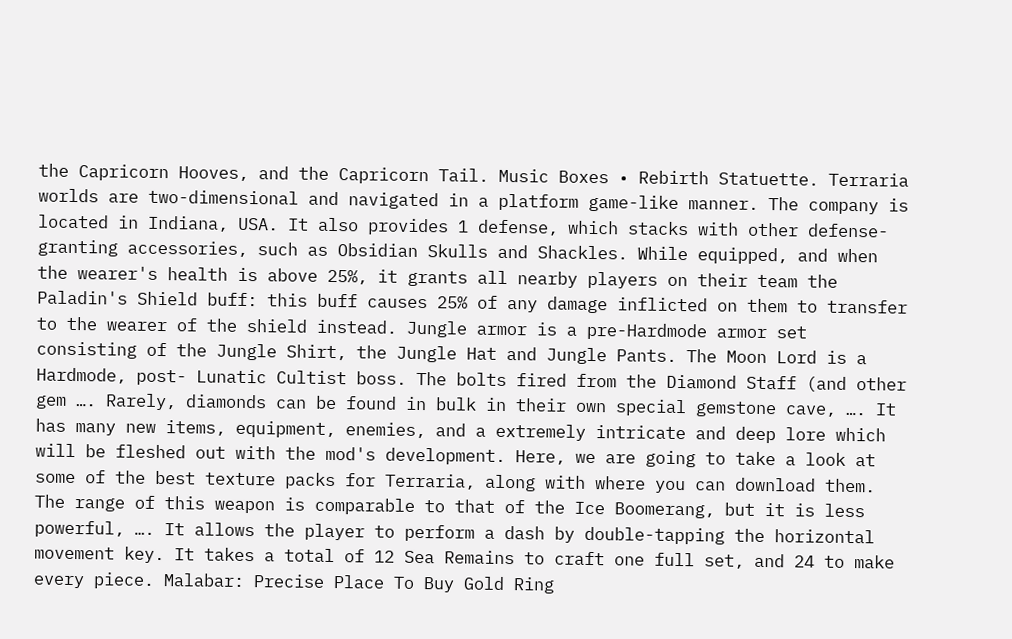the Capricorn Hooves, and the Capricorn Tail. Music Boxes • Rebirth Statuette. Terraria worlds are two-dimensional and navigated in a platform game-like manner. The company is located in Indiana, USA. It also provides 1 defense, which stacks with other defense-granting accessories, such as Obsidian Skulls and Shackles. While equipped, and when the wearer's health is above 25%, it grants all nearby players on their team the Paladin's Shield buff: this buff causes 25% of any damage inflicted on them to transfer to the wearer of the shield instead. Jungle armor is a pre-Hardmode armor set consisting of the Jungle Shirt, the Jungle Hat and Jungle Pants. The Moon Lord is a Hardmode, post- Lunatic Cultist boss. The bolts fired from the Diamond Staff (and other gem …. Rarely, diamonds can be found in bulk in their own special gemstone cave, …. It has many new items, equipment, enemies, and a extremely intricate and deep lore which will be fleshed out with the mod's development. Here, we are going to take a look at some of the best texture packs for Terraria, along with where you can download them. The range of this weapon is comparable to that of the Ice Boomerang, but it is less powerful, …. It allows the player to perform a dash by double-tapping the horizontal movement key. It takes a total of 12 Sea Remains to craft one full set, and 24 to make every piece. Malabar: Precise Place To Buy Gold Ring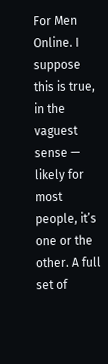For Men Online. I suppose this is true, in the vaguest sense — likely for most people, it’s one or the other. A full set of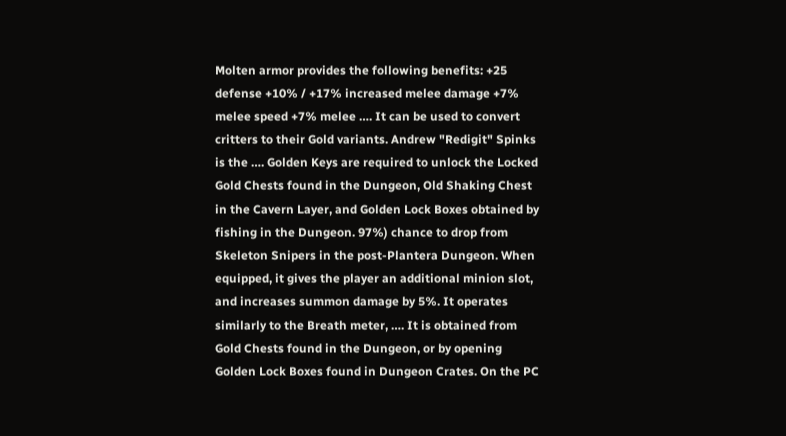Molten armor provides the following benefits: +25 defense +10% / +17% increased melee damage +7% melee speed +7% melee …. It can be used to convert critters to their Gold variants. Andrew "Redigit" Spinks is the …. Golden Keys are required to unlock the Locked Gold Chests found in the Dungeon, Old Shaking Chest in the Cavern Layer, and Golden Lock Boxes obtained by fishing in the Dungeon. 97%) chance to drop from Skeleton Snipers in the post-Plantera Dungeon. When equipped, it gives the player an additional minion slot, and increases summon damage by 5%. It operates similarly to the Breath meter, …. It is obtained from Gold Chests found in the Dungeon, or by opening Golden Lock Boxes found in Dungeon Crates. On the PC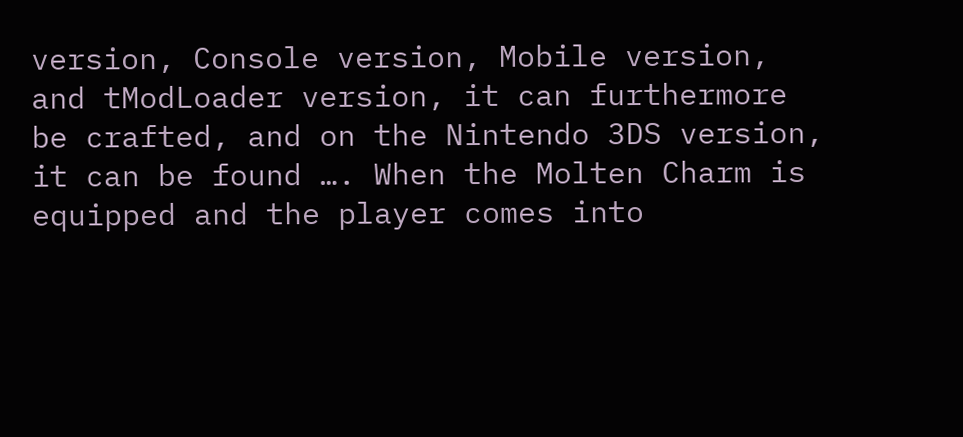version, Console version, Mobile version, and tModLoader version, it can furthermore be crafted, and on the Nintendo 3DS version, it can be found …. When the Molten Charm is equipped and the player comes into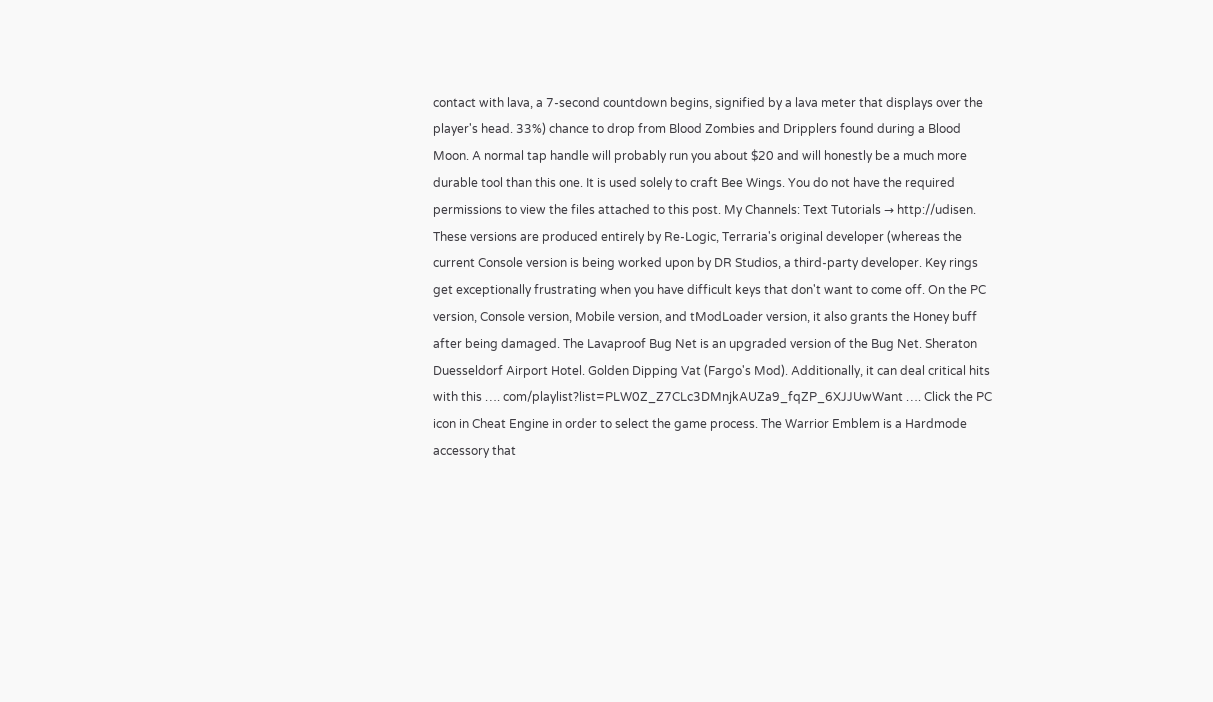contact with lava, a 7-second countdown begins, signified by a lava meter that displays over the player's head. 33%) chance to drop from Blood Zombies and Dripplers found during a Blood Moon. A normal tap handle will probably run you about $20 and will honestly be a much more durable tool than this one. It is used solely to craft Bee Wings. You do not have the required permissions to view the files attached to this post. My Channels: Text Tutorials → http://udisen. These versions are produced entirely by Re-Logic, Terraria's original developer (whereas the current Console version is being worked upon by DR Studios, a third-party developer. Key rings get exceptionally frustrating when you have difficult keys that don't want to come off. On the PC version, Console version, Mobile version, and tModLoader version, it also grants the Honey buff after being damaged. The Lavaproof Bug Net is an upgraded version of the Bug Net. Sheraton Duesseldorf Airport Hotel. Golden Dipping Vat (Fargo's Mod). Additionally, it can deal critical hits with this …. com/playlist?list=PLW0Z_Z7CLc3DMnjkAUZa9_fqZP_6XJJUwWant …. Click the PC icon in Cheat Engine in order to select the game process. The Warrior Emblem is a Hardmode accessory that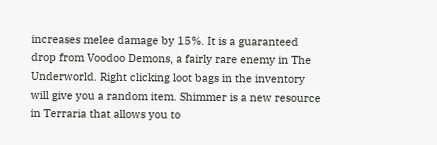increases melee damage by 15%. It is a guaranteed drop from Voodoo Demons, a fairly rare enemy in The Underworld. Right clicking loot bags in the inventory will give you a random item. Shimmer is a new resource in Terraria that allows you to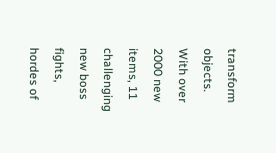transform objects. With over 2000 new items, 11 challenging new boss fights, hordes of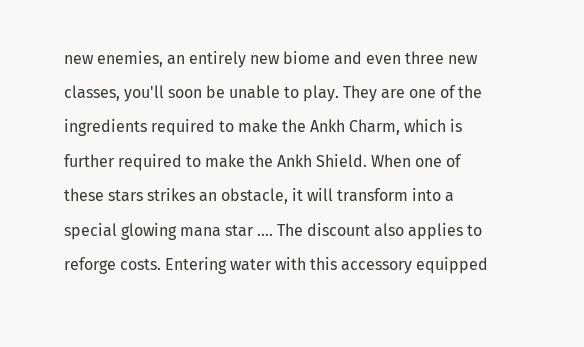new enemies, an entirely new biome and even three new classes, you'll soon be unable to play. They are one of the ingredients required to make the Ankh Charm, which is further required to make the Ankh Shield. When one of these stars strikes an obstacle, it will transform into a special glowing mana star …. The discount also applies to reforge costs. Entering water with this accessory equipped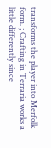transforms the player into Merfolk form. ; Crafting in Terraria works a little differently since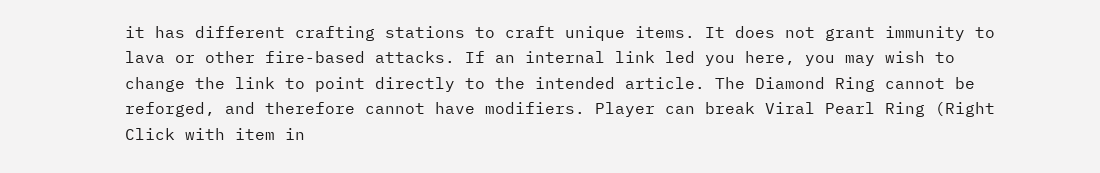it has different crafting stations to craft unique items. It does not grant immunity to lava or other fire-based attacks. If an internal link led you here, you may wish to change the link to point directly to the intended article. The Diamond Ring cannot be reforged, and therefore cannot have modifiers. Player can break Viral Pearl Ring (Right Click with item in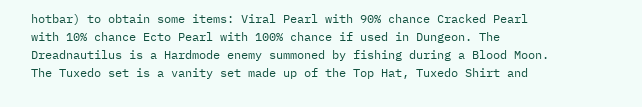hotbar) to obtain some items: Viral Pearl with 90% chance Cracked Pearl with 10% chance Ecto Pearl with 100% chance if used in Dungeon. The Dreadnautilus is a Hardmode enemy summoned by fishing during a Blood Moon. The Tuxedo set is a vanity set made up of the Top Hat, Tuxedo Shirt and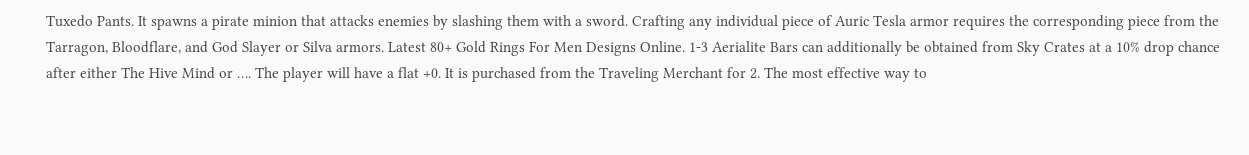Tuxedo Pants. It spawns a pirate minion that attacks enemies by slashing them with a sword. Crafting any individual piece of Auric Tesla armor requires the corresponding piece from the Tarragon, Bloodflare, and God Slayer or Silva armors. Latest 80+ Gold Rings For Men Designs Online. 1-3 Aerialite Bars can additionally be obtained from Sky Crates at a 10% drop chance after either The Hive Mind or …. The player will have a flat +0. It is purchased from the Traveling Merchant for 2. The most effective way to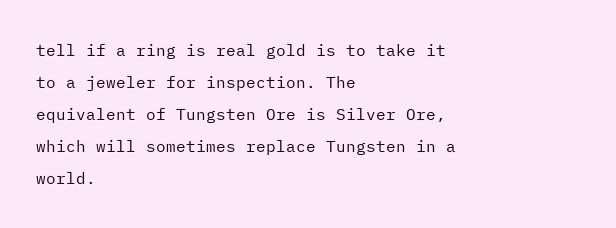tell if a ring is real gold is to take it to a jeweler for inspection. The equivalent of Tungsten Ore is Silver Ore, which will sometimes replace Tungsten in a world.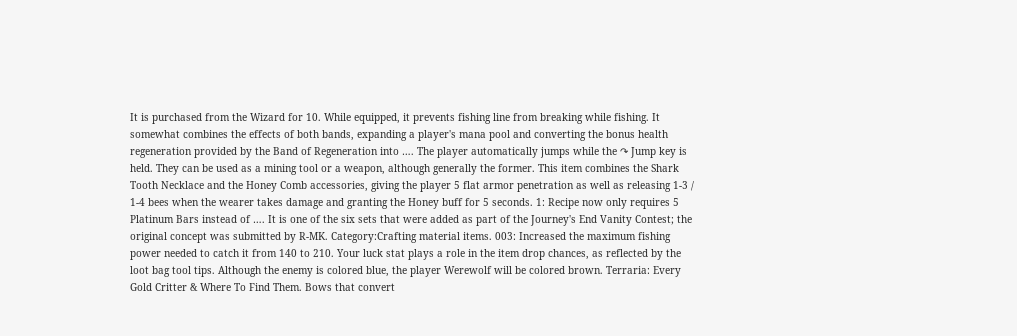It is purchased from the Wizard for 10. While equipped, it prevents fishing line from breaking while fishing. It somewhat combines the effects of both bands, expanding a player's mana pool and converting the bonus health regeneration provided by the Band of Regeneration into …. The player automatically jumps while the ↷ Jump key is held. They can be used as a mining tool or a weapon, although generally the former. This item combines the Shark Tooth Necklace and the Honey Comb accessories, giving the player 5 flat armor penetration as well as releasing 1-3 / 1-4 bees when the wearer takes damage and granting the Honey buff for 5 seconds. 1: Recipe now only requires 5 Platinum Bars instead of …. It is one of the six sets that were added as part of the Journey's End Vanity Contest; the original concept was submitted by R-MK. Category:Crafting material items. 003: Increased the maximum fishing power needed to catch it from 140 to 210. Your luck stat plays a role in the item drop chances, as reflected by the loot bag tool tips. Although the enemy is colored blue, the player Werewolf will be colored brown. Terraria: Every Gold Critter & Where To Find Them. Bows that convert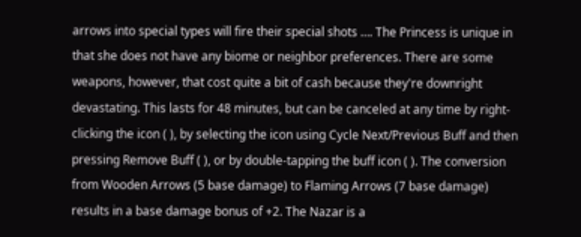arrows into special types will fire their special shots …. The Princess is unique in that she does not have any biome or neighbor preferences. There are some weapons, however, that cost quite a bit of cash because they're downright devastating. This lasts for 48 minutes, but can be canceled at any time by right-clicking the icon ( ), by selecting the icon using Cycle Next/Previous Buff and then pressing Remove Buff ( ), or by double-tapping the buff icon ( ). The conversion from Wooden Arrows (5 base damage) to Flaming Arrows (7 base damage) results in a base damage bonus of +2. The Nazar is a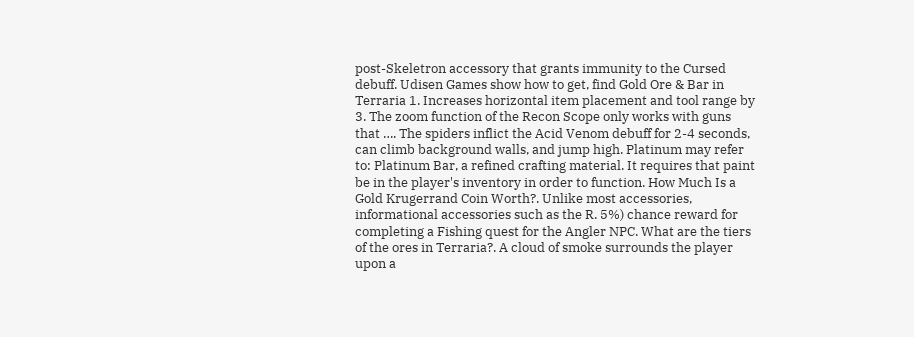post-Skeletron accessory that grants immunity to the Cursed debuff. Udisen Games show how to get, find Gold Ore & Bar in Terraria 1. Increases horizontal item placement and tool range by 3. The zoom function of the Recon Scope only works with guns that …. The spiders inflict the Acid Venom debuff for 2-4 seconds, can climb background walls, and jump high. Platinum may refer to: Platinum Bar, a refined crafting material. It requires that paint be in the player's inventory in order to function. How Much Is a Gold Krugerrand Coin Worth?. Unlike most accessories, informational accessories such as the R. 5%) chance reward for completing a Fishing quest for the Angler NPC. What are the tiers of the ores in Terraria?. A cloud of smoke surrounds the player upon a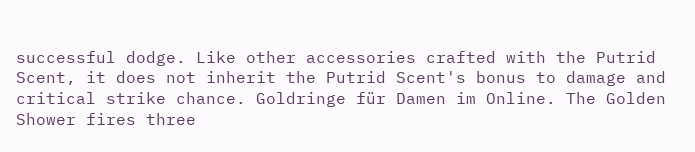successful dodge. Like other accessories crafted with the Putrid Scent, it does not inherit the Putrid Scent's bonus to damage and critical strike chance. Goldringe für Damen im Online. The Golden Shower fires three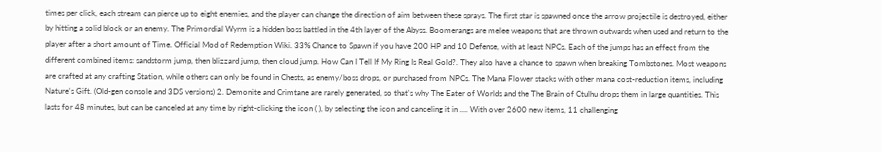times per click, each stream can pierce up to eight enemies, and the player can change the direction of aim between these sprays. The first star is spawned once the arrow projectile is destroyed, either by hitting a solid block or an enemy. The Primordial Wyrm is a hidden boss battled in the 4th layer of the Abyss. Boomerangs are melee weapons that are thrown outwards when used and return to the player after a short amount of Time. Official Mod of Redemption Wiki. 33% Chance to Spawn if you have 200 HP and 10 Defense, with at least NPCs. Each of the jumps has an effect from the different combined items: sandstorm jump, then blizzard jump, then cloud jump. How Can I Tell If My Ring Is Real Gold?. They also have a chance to spawn when breaking Tombstones. Most weapons are crafted at any crafting Station, while others can only be found in Chests, as enemy/boss drops, or purchased from NPCs. The Mana Flower stacks with other mana cost-reduction items, including Nature's Gift. (Old-gen console and 3DS versions) 2. Demonite and Crimtane are rarely generated, so that's why The Eater of Worlds and the The Brain of Ctulhu drops them in large quantities. This lasts for 48 minutes, but can be canceled at any time by right-clicking the icon ( ), by selecting the icon and canceling it in …. With over 2600 new items, 11 challenging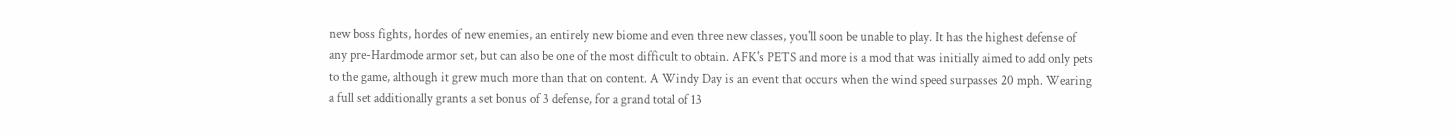new boss fights, hordes of new enemies, an entirely new biome and even three new classes, you'll soon be unable to play. It has the highest defense of any pre-Hardmode armor set, but can also be one of the most difficult to obtain. AFK's PETS and more is a mod that was initially aimed to add only pets to the game, although it grew much more than that on content. A Windy Day is an event that occurs when the wind speed surpasses 20 mph. Wearing a full set additionally grants a set bonus of 3 defense, for a grand total of 13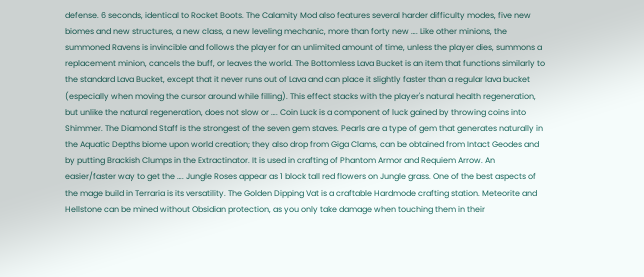defense. 6 seconds, identical to Rocket Boots. The Calamity Mod also features several harder difficulty modes, five new biomes and new structures, a new class, a new leveling mechanic, more than forty new …. Like other minions, the summoned Ravens is invincible and follows the player for an unlimited amount of time, unless the player dies, summons a replacement minion, cancels the buff, or leaves the world. The Bottomless Lava Bucket is an item that functions similarly to the standard Lava Bucket, except that it never runs out of Lava and can place it slightly faster than a regular lava bucket (especially when moving the cursor around while filling). This effect stacks with the player's natural health regeneration, but unlike the natural regeneration, does not slow or …. Coin Luck is a component of luck gained by throwing coins into Shimmer. The Diamond Staff is the strongest of the seven gem staves. Pearls are a type of gem that generates naturally in the Aquatic Depths biome upon world creation; they also drop from Giga Clams, can be obtained from Intact Geodes and by putting Brackish Clumps in the Extractinator. It is used in crafting of Phantom Armor and Requiem Arrow. An easier/faster way to get the …. Jungle Roses appear as 1 block tall red flowers on Jungle grass. One of the best aspects of the mage build in Terraria is its versatility. The Golden Dipping Vat is a craftable Hardmode crafting station. Meteorite and Hellstone can be mined without Obsidian protection, as you only take damage when touching them in their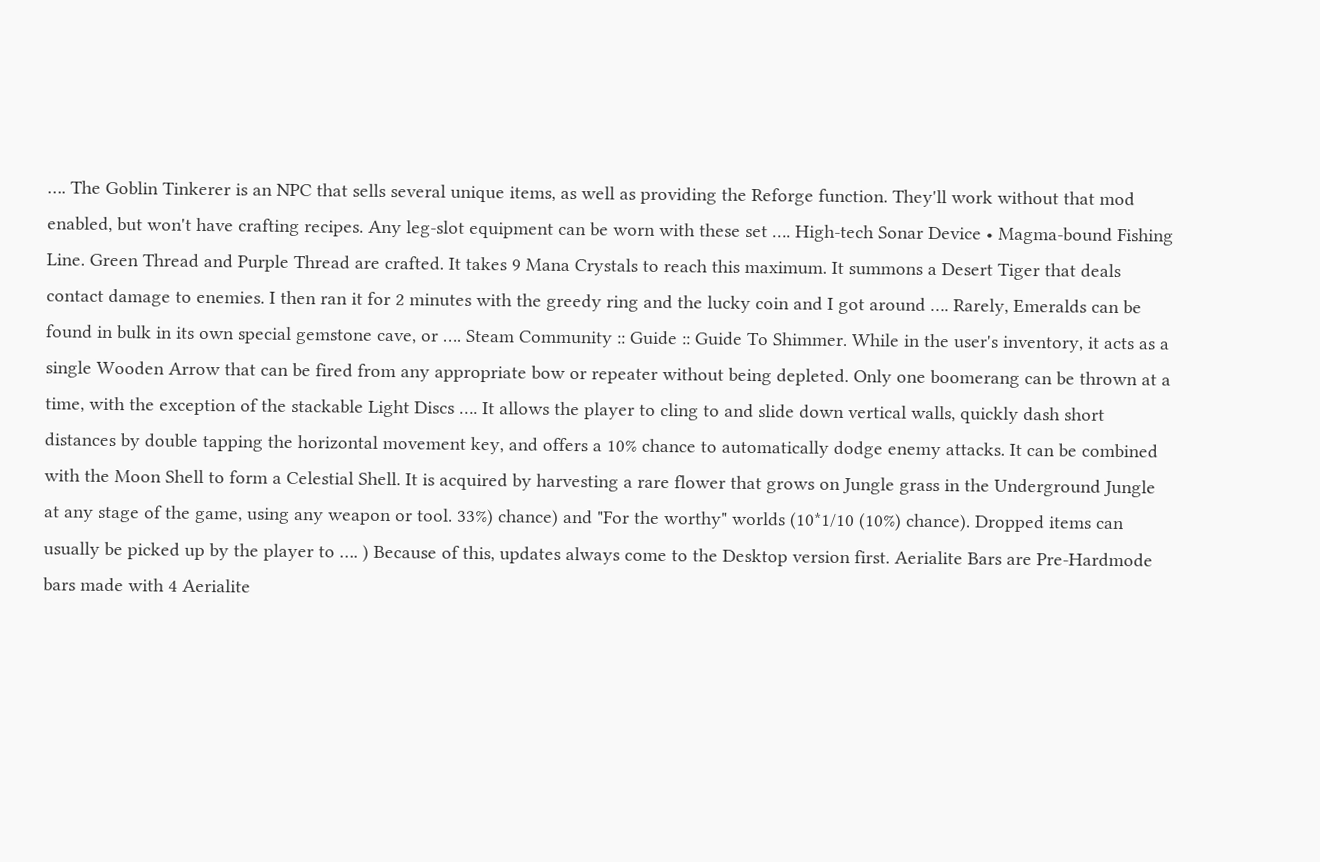…. The Goblin Tinkerer is an NPC that sells several unique items, as well as providing the Reforge function. They'll work without that mod enabled, but won't have crafting recipes. Any leg-slot equipment can be worn with these set …. High-tech Sonar Device • Magma-bound Fishing Line. Green Thread and Purple Thread are crafted. It takes 9 Mana Crystals to reach this maximum. It summons a Desert Tiger that deals contact damage to enemies. I then ran it for 2 minutes with the greedy ring and the lucky coin and I got around …. Rarely, Emeralds can be found in bulk in its own special gemstone cave, or …. Steam Community :: Guide :: Guide To Shimmer. While in the user's inventory, it acts as a single Wooden Arrow that can be fired from any appropriate bow or repeater without being depleted. Only one boomerang can be thrown at a time, with the exception of the stackable Light Discs …. It allows the player to cling to and slide down vertical walls, quickly dash short distances by double tapping the horizontal movement key, and offers a 10% chance to automatically dodge enemy attacks. It can be combined with the Moon Shell to form a Celestial Shell. It is acquired by harvesting a rare flower that grows on Jungle grass in the Underground Jungle at any stage of the game, using any weapon or tool. 33%) chance) and "For the worthy" worlds (10*1/10 (10%) chance). Dropped items can usually be picked up by the player to …. ) Because of this, updates always come to the Desktop version first. Aerialite Bars are Pre-Hardmode bars made with 4 Aerialite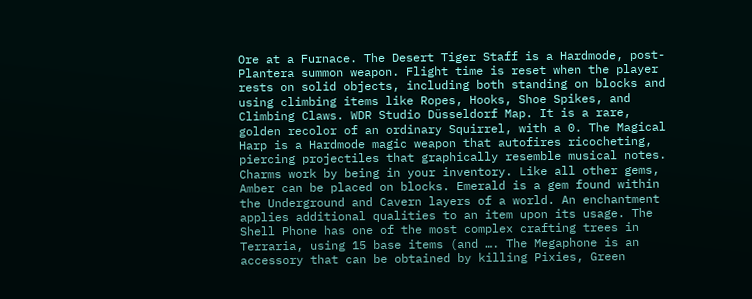Ore at a Furnace. The Desert Tiger Staff is a Hardmode, post-Plantera summon weapon. Flight time is reset when the player rests on solid objects, including both standing on blocks and using climbing items like Ropes, Hooks, Shoe Spikes, and Climbing Claws. WDR Studio Düsseldorf Map. It is a rare, golden recolor of an ordinary Squirrel, with a 0. The Magical Harp is a Hardmode magic weapon that autofires ricocheting, piercing projectiles that graphically resemble musical notes. Charms work by being in your inventory. Like all other gems, Amber can be placed on blocks. Emerald is a gem found within the Underground and Cavern layers of a world. An enchantment applies additional qualities to an item upon its usage. The Shell Phone has one of the most complex crafting trees in Terraria, using 15 base items (and …. The Megaphone is an accessory that can be obtained by killing Pixies, Green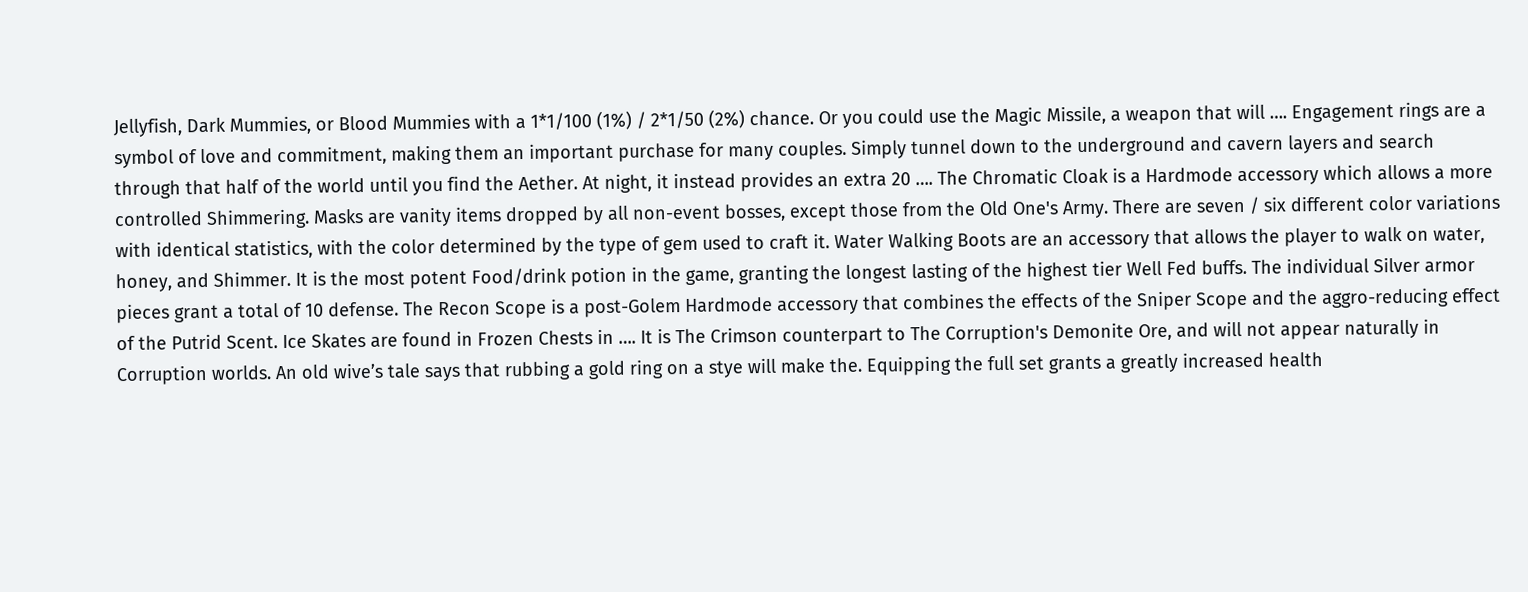Jellyfish, Dark Mummies, or Blood Mummies with a 1*1/100 (1%) / 2*1/50 (2%) chance. Or you could use the Magic Missile, a weapon that will …. Engagement rings are a symbol of love and commitment, making them an important purchase for many couples. Simply tunnel down to the underground and cavern layers and search through that half of the world until you find the Aether. At night, it instead provides an extra 20 …. The Chromatic Cloak is a Hardmode accessory which allows a more controlled Shimmering. Masks are vanity items dropped by all non-event bosses, except those from the Old One's Army. There are seven / six different color variations with identical statistics, with the color determined by the type of gem used to craft it. Water Walking Boots are an accessory that allows the player to walk on water, honey, and Shimmer. It is the most potent Food/drink potion in the game, granting the longest lasting of the highest tier Well Fed buffs. The individual Silver armor pieces grant a total of 10 defense. The Recon Scope is a post-Golem Hardmode accessory that combines the effects of the Sniper Scope and the aggro-reducing effect of the Putrid Scent. Ice Skates are found in Frozen Chests in …. It is The Crimson counterpart to The Corruption's Demonite Ore, and will not appear naturally in Corruption worlds. An old wive’s tale says that rubbing a gold ring on a stye will make the. Equipping the full set grants a greatly increased health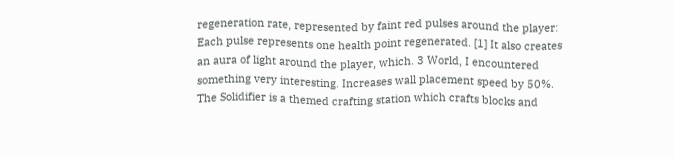regeneration rate, represented by faint red pulses around the player: Each pulse represents one health point regenerated. [1] It also creates an aura of light around the player, which. 3 World, I encountered something very interesting. Increases wall placement speed by 50%. The Solidifier is a themed crafting station which crafts blocks and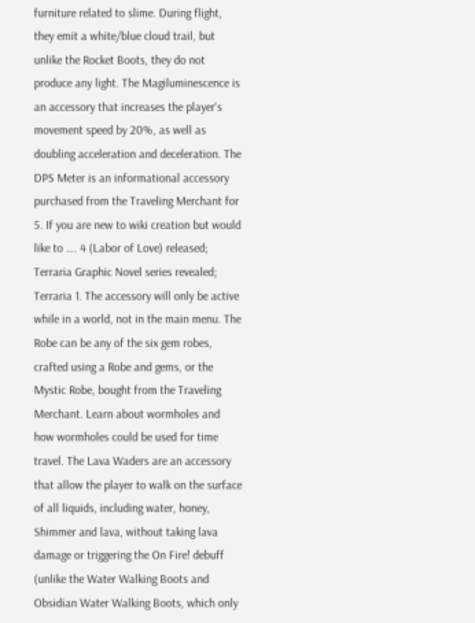furniture related to slime. During flight, they emit a white/blue cloud trail, but unlike the Rocket Boots, they do not produce any light. The Magiluminescence is an accessory that increases the player's movement speed by 20%, as well as doubling acceleration and deceleration. The DPS Meter is an informational accessory purchased from the Traveling Merchant for 5. If you are new to wiki creation but would like to …. 4 (Labor of Love) released; Terraria Graphic Novel series revealed; Terraria 1. The accessory will only be active while in a world, not in the main menu. The Robe can be any of the six gem robes, crafted using a Robe and gems, or the Mystic Robe, bought from the Traveling Merchant. Learn about wormholes and how wormholes could be used for time travel. The Lava Waders are an accessory that allow the player to walk on the surface of all liquids, including water, honey, Shimmer and lava, without taking lava damage or triggering the On Fire! debuff (unlike the Water Walking Boots and Obsidian Water Walking Boots, which only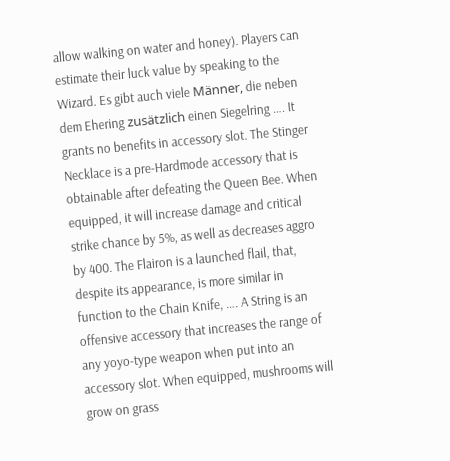allow walking on water and honey). Players can estimate their luck value by speaking to the Wizard. Es gibt auch viele Männer, die neben dem Ehering zusätzlich einen Siegelring …. It grants no benefits in accessory slot. The Stinger Necklace is a pre-Hardmode accessory that is obtainable after defeating the Queen Bee. When equipped, it will increase damage and critical strike chance by 5%, as well as decreases aggro by 400. The Flairon is a launched flail, that, despite its appearance, is more similar in function to the Chain Knife, …. A String is an offensive accessory that increases the range of any yoyo-type weapon when put into an accessory slot. When equipped, mushrooms will grow on grass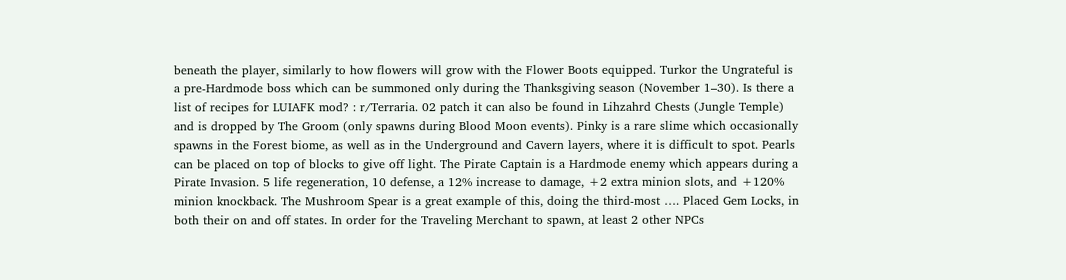beneath the player, similarly to how flowers will grow with the Flower Boots equipped. Turkor the Ungrateful is a pre-Hardmode boss which can be summoned only during the Thanksgiving season (November 1–30). Is there a list of recipes for LUIAFK mod? : r/Terraria. 02 patch it can also be found in Lihzahrd Chests (Jungle Temple) and is dropped by The Groom (only spawns during Blood Moon events). Pinky is a rare slime which occasionally spawns in the Forest biome, as well as in the Underground and Cavern layers, where it is difficult to spot. Pearls can be placed on top of blocks to give off light. The Pirate Captain is a Hardmode enemy which appears during a Pirate Invasion. 5 life regeneration, 10 defense, a 12% increase to damage, +2 extra minion slots, and +120% minion knockback. The Mushroom Spear is a great example of this, doing the third-most …. Placed Gem Locks, in both their on and off states. In order for the Traveling Merchant to spawn, at least 2 other NPCs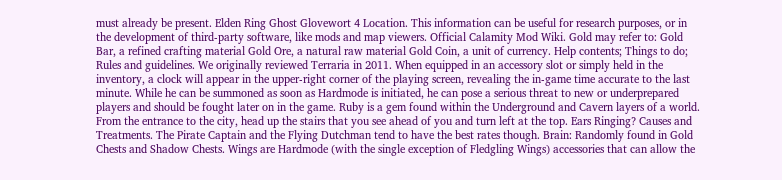must already be present. Elden Ring Ghost Glovewort 4 Location. This information can be useful for research purposes, or in the development of third-party software, like mods and map viewers. Official Calamity Mod Wiki. Gold may refer to: Gold Bar, a refined crafting material Gold Ore, a natural raw material Gold Coin, a unit of currency. Help contents; Things to do; Rules and guidelines. We originally reviewed Terraria in 2011. When equipped in an accessory slot or simply held in the inventory, a clock will appear in the upper-right corner of the playing screen, revealing the in-game time accurate to the last minute. While he can be summoned as soon as Hardmode is initiated, he can pose a serious threat to new or underprepared players and should be fought later on in the game. Ruby is a gem found within the Underground and Cavern layers of a world. From the entrance to the city, head up the stairs that you see ahead of you and turn left at the top. Ears Ringing? Causes and Treatments. The Pirate Captain and the Flying Dutchman tend to have the best rates though. Brain: Randomly found in Gold Chests and Shadow Chests. Wings are Hardmode (with the single exception of Fledgling Wings) accessories that can allow the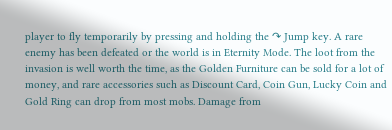player to fly temporarily by pressing and holding the ↷ Jump key. A rare enemy has been defeated or the world is in Eternity Mode. The loot from the invasion is well worth the time, as the Golden Furniture can be sold for a lot of money, and rare accessories such as Discount Card, Coin Gun, Lucky Coin and Gold Ring can drop from most mobs. Damage from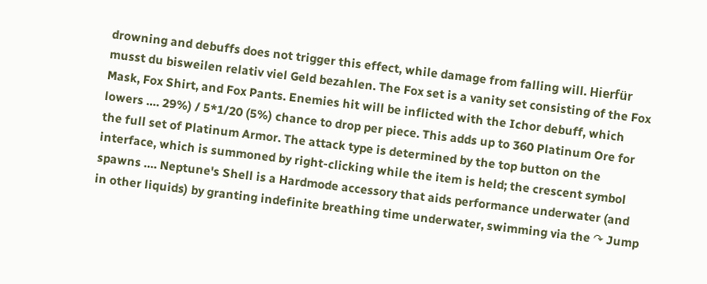drowning and debuffs does not trigger this effect, while damage from falling will. Hierfür musst du bisweilen relativ viel Geld bezahlen. The Fox set is a vanity set consisting of the Fox Mask, Fox Shirt, and Fox Pants. Enemies hit will be inflicted with the Ichor debuff, which lowers …. 29%) / 5*1/20 (5%) chance to drop per piece. This adds up to 360 Platinum Ore for the full set of Platinum Armor. The attack type is determined by the top button on the interface, which is summoned by right-clicking while the item is held; the crescent symbol spawns …. Neptune's Shell is a Hardmode accessory that aids performance underwater (and in other liquids) by granting indefinite breathing time underwater, swimming via the ↷ Jump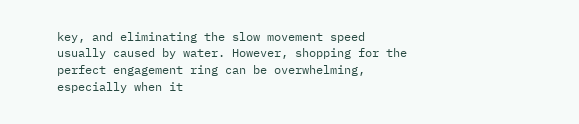key, and eliminating the slow movement speed usually caused by water. However, shopping for the perfect engagement ring can be overwhelming, especially when it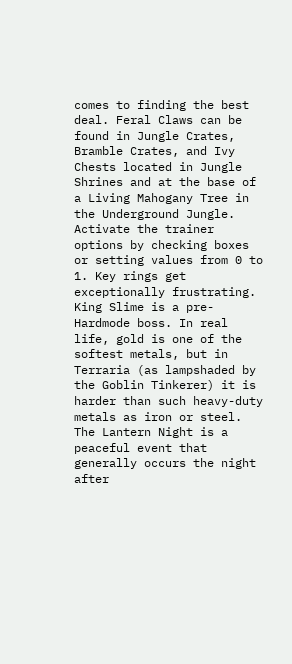comes to finding the best deal. Feral Claws can be found in Jungle Crates, Bramble Crates, and Ivy Chests located in Jungle Shrines and at the base of a Living Mahogany Tree in the Underground Jungle. Activate the trainer options by checking boxes or setting values from 0 to 1. Key rings get exceptionally frustrating. King Slime is a pre-Hardmode boss. In real life, gold is one of the softest metals, but in Terraria (as lampshaded by the Goblin Tinkerer) it is harder than such heavy-duty metals as iron or steel. The Lantern Night is a peaceful event that generally occurs the night after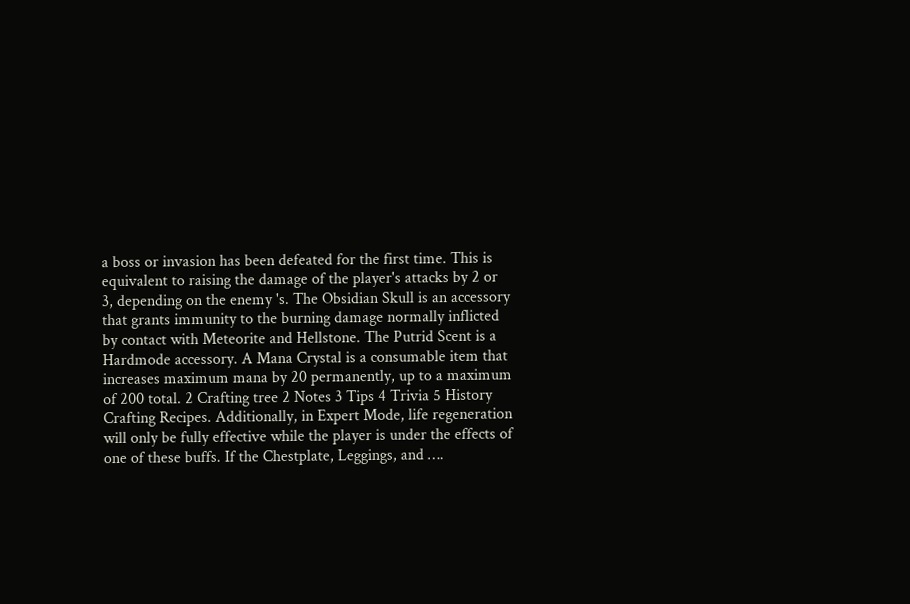a boss or invasion has been defeated for the first time. This is equivalent to raising the damage of the player's attacks by 2 or 3, depending on the enemy 's. The Obsidian Skull is an accessory that grants immunity to the burning damage normally inflicted by contact with Meteorite and Hellstone. The Putrid Scent is a Hardmode accessory. A Mana Crystal is a consumable item that increases maximum mana by 20 permanently, up to a maximum of 200 total. 2 Crafting tree 2 Notes 3 Tips 4 Trivia 5 History Crafting Recipes. Additionally, in Expert Mode, life regeneration will only be fully effective while the player is under the effects of one of these buffs. If the Chestplate, Leggings, and ….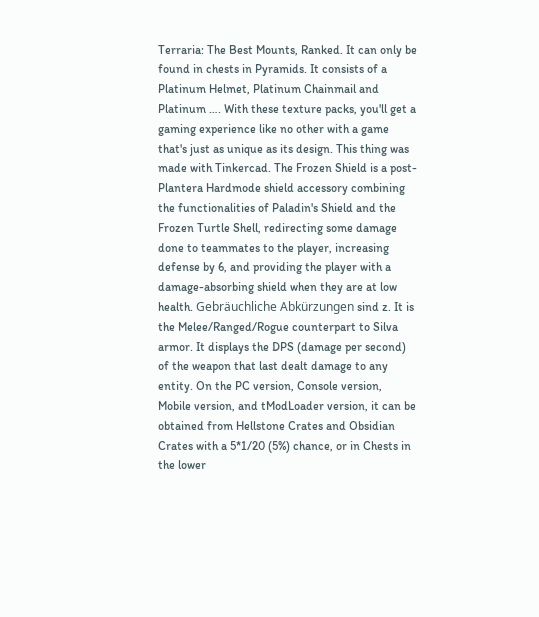Terraria: The Best Mounts, Ranked. It can only be found in chests in Pyramids. It consists of a Platinum Helmet, Platinum Chainmail and Platinum …. With these texture packs, you'll get a gaming experience like no other with a game that's just as unique as its design. This thing was made with Tinkercad. The Frozen Shield is a post-Plantera Hardmode shield accessory combining the functionalities of Paladin's Shield and the Frozen Turtle Shell, redirecting some damage done to teammates to the player, increasing defense by 6, and providing the player with a damage-absorbing shield when they are at low health. Gebräuchliche Abkürzungen sind z. It is the Melee/Ranged/Rogue counterpart to Silva armor. It displays the DPS (damage per second) of the weapon that last dealt damage to any entity. On the PC version, Console version, Mobile version, and tModLoader version, it can be obtained from Hellstone Crates and Obsidian Crates with a 5*1/20 (5%) chance, or in Chests in the lower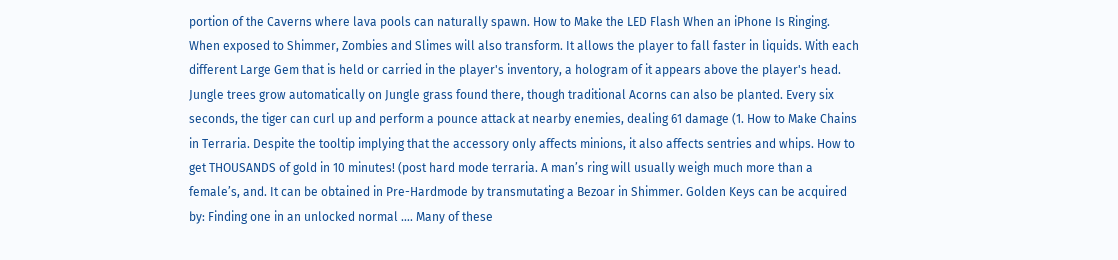portion of the Caverns where lava pools can naturally spawn. How to Make the LED Flash When an iPhone Is Ringing. When exposed to Shimmer, Zombies and Slimes will also transform. It allows the player to fall faster in liquids. With each different Large Gem that is held or carried in the player's inventory, a hologram of it appears above the player's head. Jungle trees grow automatically on Jungle grass found there, though traditional Acorns can also be planted. Every six seconds, the tiger can curl up and perform a pounce attack at nearby enemies, dealing 61 damage (1. How to Make Chains in Terraria. Despite the tooltip implying that the accessory only affects minions, it also affects sentries and whips. How to get THOUSANDS of gold in 10 minutes! (post hard mode terraria. A man’s ring will usually weigh much more than a female’s, and. It can be obtained in Pre-Hardmode by transmutating a Bezoar in Shimmer. Golden Keys can be acquired by: Finding one in an unlocked normal …. Many of these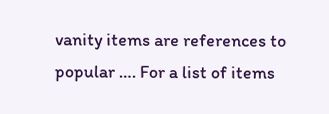vanity items are references to popular …. For a list of items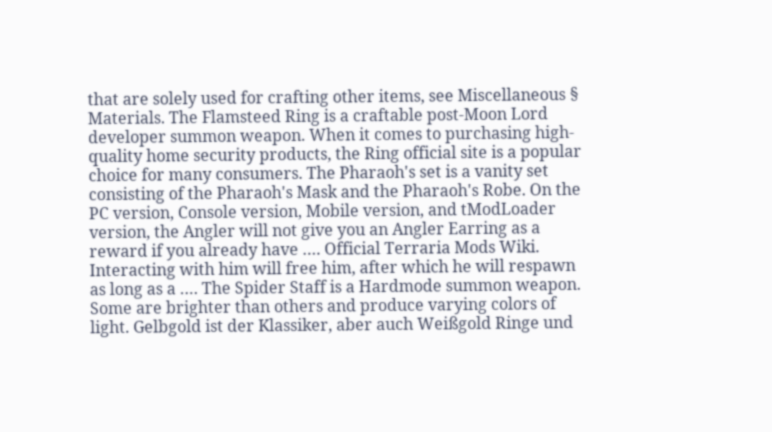that are solely used for crafting other items, see Miscellaneous § Materials. The Flamsteed Ring is a craftable post-Moon Lord developer summon weapon. When it comes to purchasing high-quality home security products, the Ring official site is a popular choice for many consumers. The Pharaoh's set is a vanity set consisting of the Pharaoh's Mask and the Pharaoh's Robe. On the PC version, Console version, Mobile version, and tModLoader version, the Angler will not give you an Angler Earring as a reward if you already have …. Official Terraria Mods Wiki. Interacting with him will free him, after which he will respawn as long as a …. The Spider Staff is a Hardmode summon weapon. Some are brighter than others and produce varying colors of light. Gelbgold ist der Klassiker, aber auch Weißgold Ringe und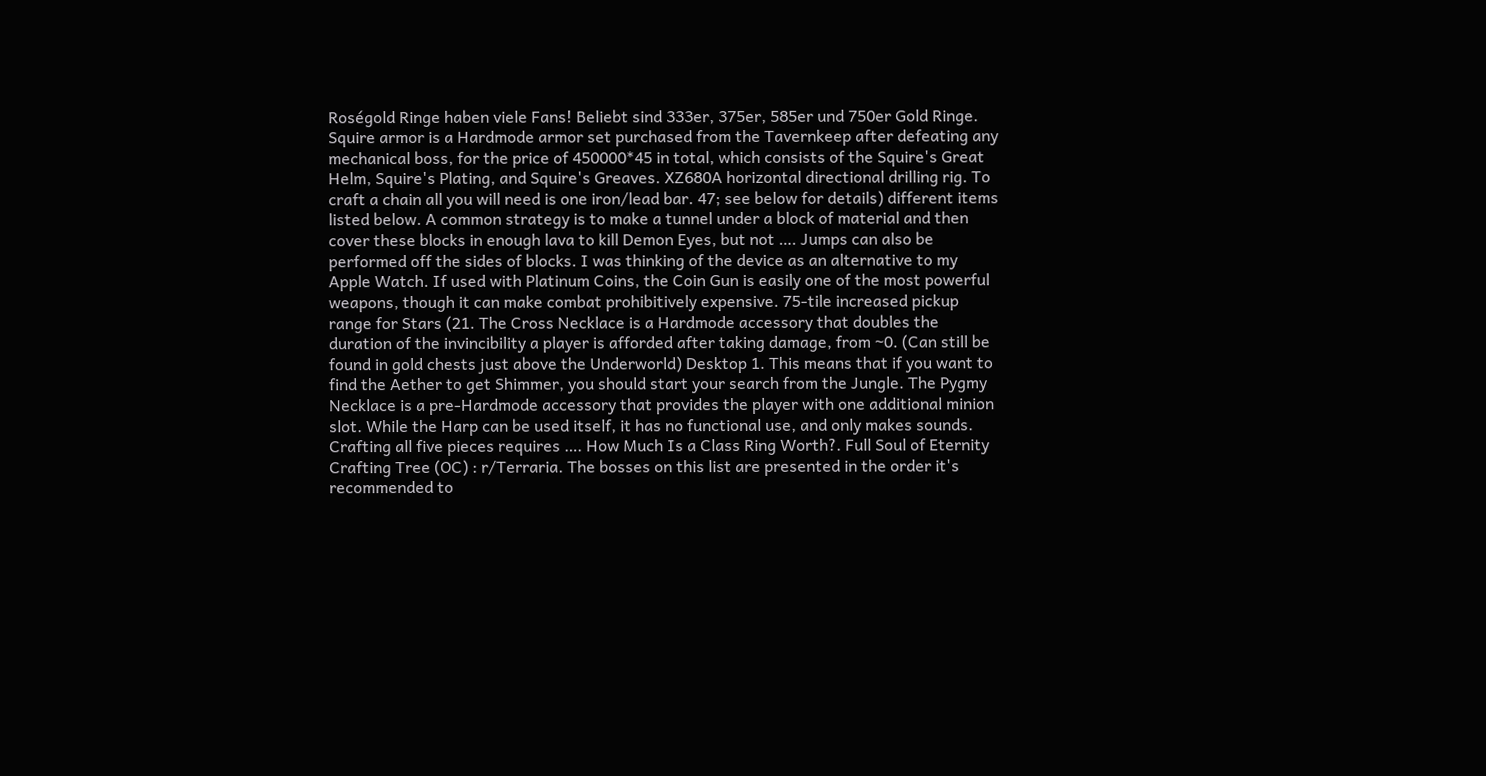Roségold Ringe haben viele Fans! Beliebt sind 333er, 375er, 585er und 750er Gold Ringe. Squire armor is a Hardmode armor set purchased from the Tavernkeep after defeating any mechanical boss, for the price of 450000*45 in total, which consists of the Squire's Great Helm, Squire's Plating, and Squire's Greaves. XZ680A horizontal directional drilling rig. To craft a chain all you will need is one iron/lead bar. 47; see below for details) different items listed below. A common strategy is to make a tunnel under a block of material and then cover these blocks in enough lava to kill Demon Eyes, but not …. Jumps can also be performed off the sides of blocks. I was thinking of the device as an alternative to my Apple Watch. If used with Platinum Coins, the Coin Gun is easily one of the most powerful weapons, though it can make combat prohibitively expensive. 75-tile increased pickup range for Stars (21. The Cross Necklace is a Hardmode accessory that doubles the duration of the invincibility a player is afforded after taking damage, from ~0. (Can still be found in gold chests just above the Underworld) Desktop 1. This means that if you want to find the Aether to get Shimmer, you should start your search from the Jungle. The Pygmy Necklace is a pre-Hardmode accessory that provides the player with one additional minion slot. While the Harp can be used itself, it has no functional use, and only makes sounds. Crafting all five pieces requires …. How Much Is a Class Ring Worth?. Full Soul of Eternity Crafting Tree (OC) : r/Terraria. The bosses on this list are presented in the order it's recommended to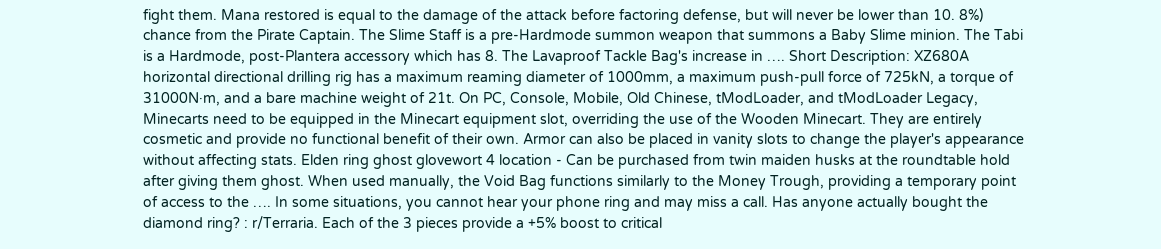fight them. Mana restored is equal to the damage of the attack before factoring defense, but will never be lower than 10. 8%) chance from the Pirate Captain. The Slime Staff is a pre-Hardmode summon weapon that summons a Baby Slime minion. The Tabi is a Hardmode, post-Plantera accessory which has 8. The Lavaproof Tackle Bag's increase in …. Short Description: XZ680A horizontal directional drilling rig has a maximum reaming diameter of 1000mm, a maximum push-pull force of 725kN, a torque of 31000N·m, and a bare machine weight of 21t. On PC, Console, Mobile, Old Chinese, tModLoader, and tModLoader Legacy, Minecarts need to be equipped in the Minecart equipment slot, overriding the use of the Wooden Minecart. They are entirely cosmetic and provide no functional benefit of their own. Armor can also be placed in vanity slots to change the player's appearance without affecting stats. Elden ring ghost glovewort 4 location - Can be purchased from twin maiden husks at the roundtable hold after giving them ghost. When used manually, the Void Bag functions similarly to the Money Trough, providing a temporary point of access to the …. In some situations, you cannot hear your phone ring and may miss a call. Has anyone actually bought the diamond ring? : r/Terraria. Each of the 3 pieces provide a +5% boost to critical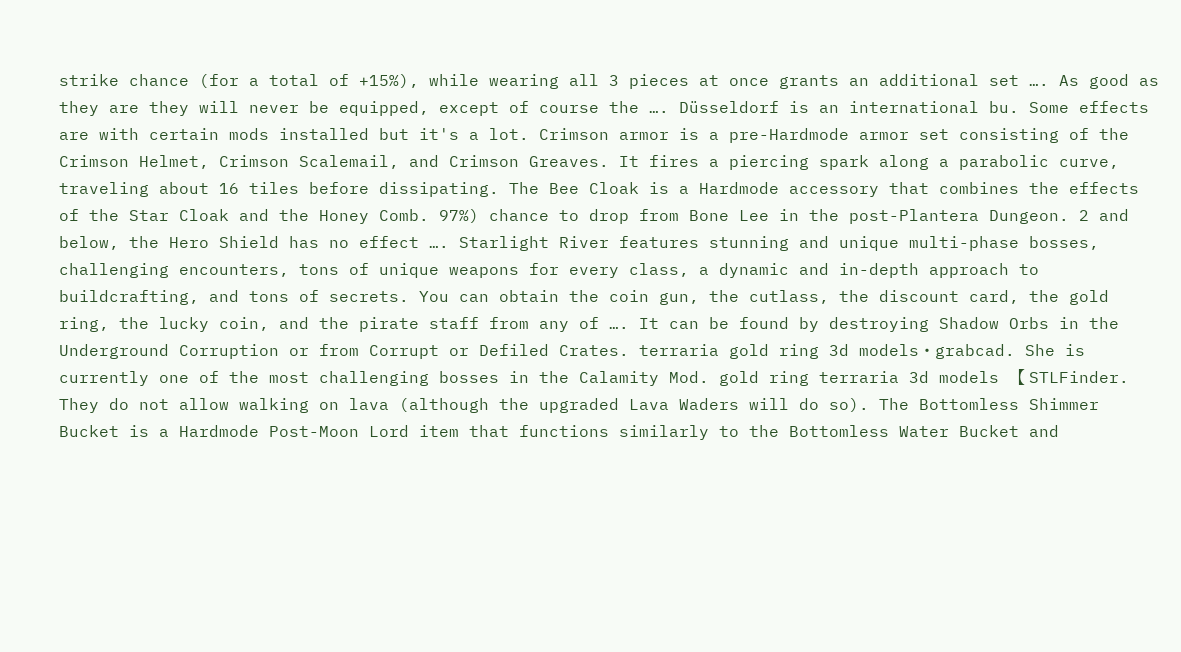strike chance (for a total of +15%), while wearing all 3 pieces at once grants an additional set …. As good as they are they will never be equipped, except of course the …. Düsseldorf is an international bu. Some effects are with certain mods installed but it's a lot. Crimson armor is a pre-Hardmode armor set consisting of the Crimson Helmet, Crimson Scalemail, and Crimson Greaves. It fires a piercing spark along a parabolic curve, traveling about 16 tiles before dissipating. The Bee Cloak is a Hardmode accessory that combines the effects of the Star Cloak and the Honey Comb. 97%) chance to drop from Bone Lee in the post-Plantera Dungeon. 2 and below, the Hero Shield has no effect …. Starlight River features stunning and unique multi-phase bosses, challenging encounters, tons of unique weapons for every class, a dynamic and in-depth approach to buildcrafting, and tons of secrets. You can obtain the coin gun, the cutlass, the discount card, the gold ring, the lucky coin, and the pirate staff from any of …. It can be found by destroying Shadow Orbs in the Underground Corruption or from Corrupt or Defiled Crates. terraria gold ring 3d models・grabcad. She is currently one of the most challenging bosses in the Calamity Mod. gold ring terraria 3d models 【 STLFinder. They do not allow walking on lava (although the upgraded Lava Waders will do so). The Bottomless Shimmer Bucket is a Hardmode Post-Moon Lord item that functions similarly to the Bottomless Water Bucket and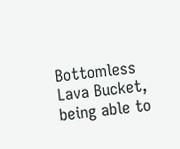Bottomless Lava Bucket, being able to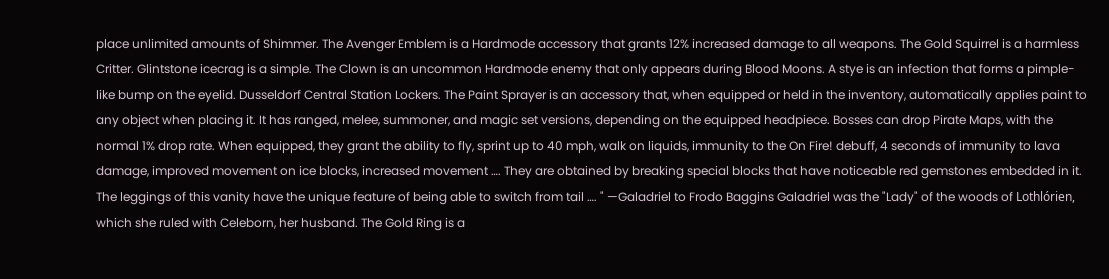place unlimited amounts of Shimmer. The Avenger Emblem is a Hardmode accessory that grants 12% increased damage to all weapons. The Gold Squirrel is a harmless Critter. Glintstone icecrag is a simple. The Clown is an uncommon Hardmode enemy that only appears during Blood Moons. A stye is an infection that forms a pimple-like bump on the eyelid. Dusseldorf Central Station Lockers. The Paint Sprayer is an accessory that, when equipped or held in the inventory, automatically applies paint to any object when placing it. It has ranged, melee, summoner, and magic set versions, depending on the equipped headpiece. Bosses can drop Pirate Maps, with the normal 1% drop rate. When equipped, they grant the ability to fly, sprint up to 40 mph, walk on liquids, immunity to the On Fire! debuff, 4 seconds of immunity to lava damage, improved movement on ice blocks, increased movement …. They are obtained by breaking special blocks that have noticeable red gemstones embedded in it. The leggings of this vanity have the unique feature of being able to switch from tail …. " —Galadriel to Frodo Baggins Galadriel was the "Lady" of the woods of Lothlórien, which she ruled with Celeborn, her husband. The Gold Ring is a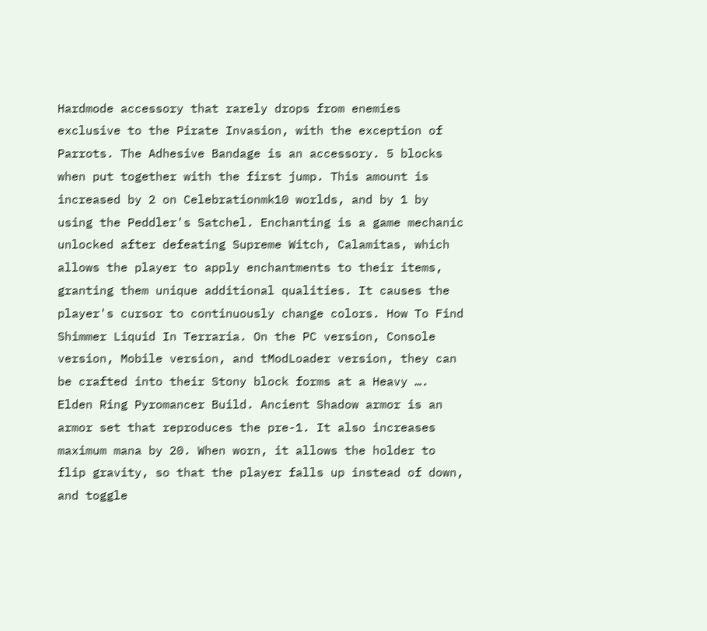Hardmode accessory that rarely drops from enemies exclusive to the Pirate Invasion, with the exception of Parrots. The Adhesive Bandage is an accessory. 5 blocks when put together with the first jump. This amount is increased by 2 on Celebrationmk10 worlds, and by 1 by using the Peddler's Satchel. Enchanting is a game mechanic unlocked after defeating Supreme Witch, Calamitas, which allows the player to apply enchantments to their items, granting them unique additional qualities. It causes the player's cursor to continuously change colors. How To Find Shimmer Liquid In Terraria. On the PC version, Console version, Mobile version, and tModLoader version, they can be crafted into their Stony block forms at a Heavy …. Elden Ring Pyromancer Build. Ancient Shadow armor is an armor set that reproduces the pre-1. It also increases maximum mana by 20. When worn, it allows the holder to flip gravity, so that the player falls up instead of down, and toggle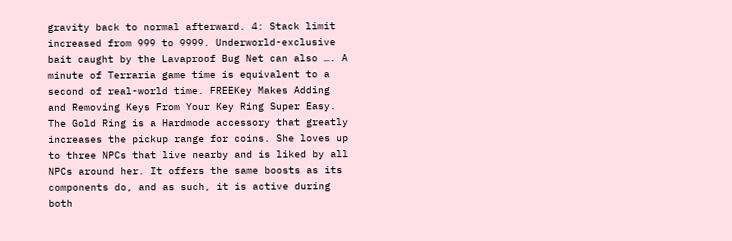gravity back to normal afterward. 4: Stack limit increased from 999 to 9999. Underworld-exclusive bait caught by the Lavaproof Bug Net can also …. A minute of Terraria game time is equivalent to a second of real-world time. FREEKey Makes Adding and Removing Keys From Your Key Ring Super Easy. The Gold Ring is a Hardmode accessory that greatly increases the pickup range for coins. She loves up to three NPCs that live nearby and is liked by all NPCs around her. It offers the same boosts as its components do, and as such, it is active during both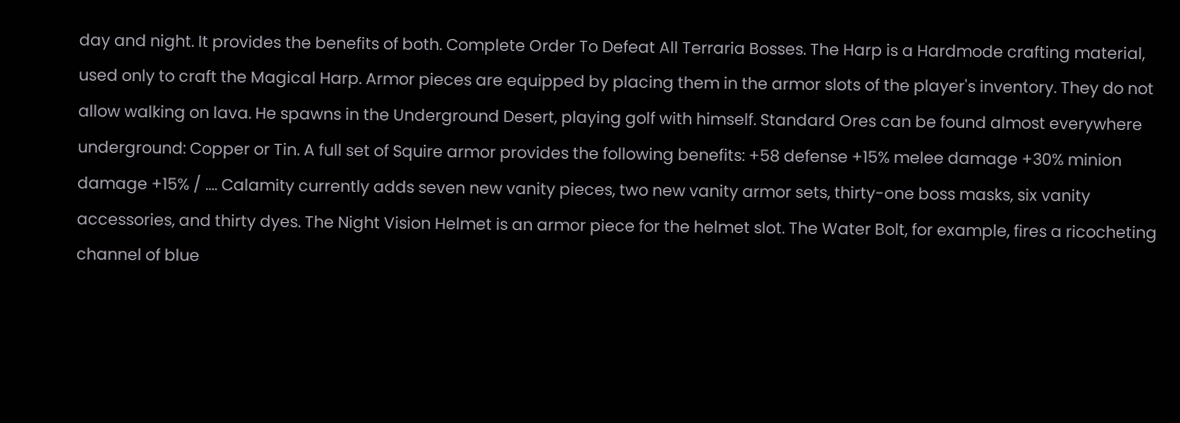day and night. It provides the benefits of both. Complete Order To Defeat All Terraria Bosses. The Harp is a Hardmode crafting material, used only to craft the Magical Harp. Armor pieces are equipped by placing them in the armor slots of the player's inventory. They do not allow walking on lava. He spawns in the Underground Desert, playing golf with himself. Standard Ores can be found almost everywhere underground: Copper or Tin. A full set of Squire armor provides the following benefits: +58 defense +15% melee damage +30% minion damage +15% / …. Calamity currently adds seven new vanity pieces, two new vanity armor sets, thirty-one boss masks, six vanity accessories, and thirty dyes. The Night Vision Helmet is an armor piece for the helmet slot. The Water Bolt, for example, fires a ricocheting channel of blue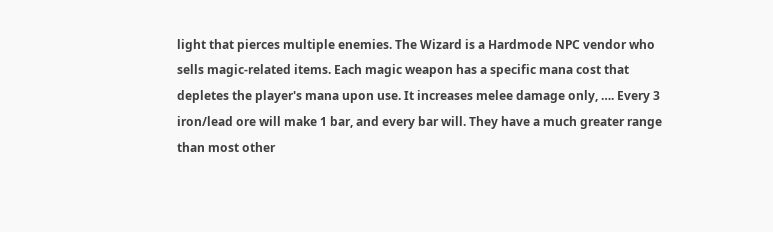light that pierces multiple enemies. The Wizard is a Hardmode NPC vendor who sells magic-related items. Each magic weapon has a specific mana cost that depletes the player's mana upon use. It increases melee damage only, …. Every 3 iron/lead ore will make 1 bar, and every bar will. They have a much greater range than most other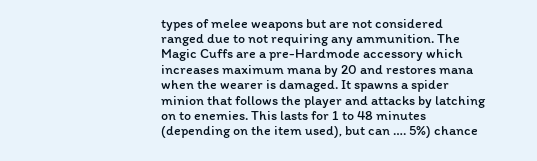types of melee weapons but are not considered ranged due to not requiring any ammunition. The Magic Cuffs are a pre-Hardmode accessory which increases maximum mana by 20 and restores mana when the wearer is damaged. It spawns a spider minion that follows the player and attacks by latching on to enemies. This lasts for 1 to 48 minutes (depending on the item used), but can …. 5%) chance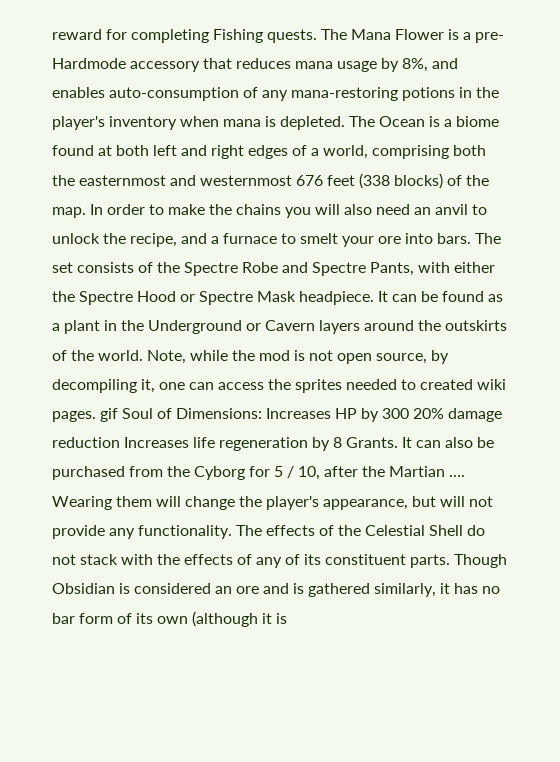reward for completing Fishing quests. The Mana Flower is a pre-Hardmode accessory that reduces mana usage by 8%, and enables auto-consumption of any mana-restoring potions in the player's inventory when mana is depleted. The Ocean is a biome found at both left and right edges of a world, comprising both the easternmost and westernmost 676 feet (338 blocks) of the map. In order to make the chains you will also need an anvil to unlock the recipe, and a furnace to smelt your ore into bars. The set consists of the Spectre Robe and Spectre Pants, with either the Spectre Hood or Spectre Mask headpiece. It can be found as a plant in the Underground or Cavern layers around the outskirts of the world. Note, while the mod is not open source, by decompiling it, one can access the sprites needed to created wiki pages. gif Soul of Dimensions: Increases HP by 300 20% damage reduction Increases life regeneration by 8 Grants. It can also be purchased from the Cyborg for 5 / 10, after the Martian …. Wearing them will change the player's appearance, but will not provide any functionality. The effects of the Celestial Shell do not stack with the effects of any of its constituent parts. Though Obsidian is considered an ore and is gathered similarly, it has no bar form of its own (although it is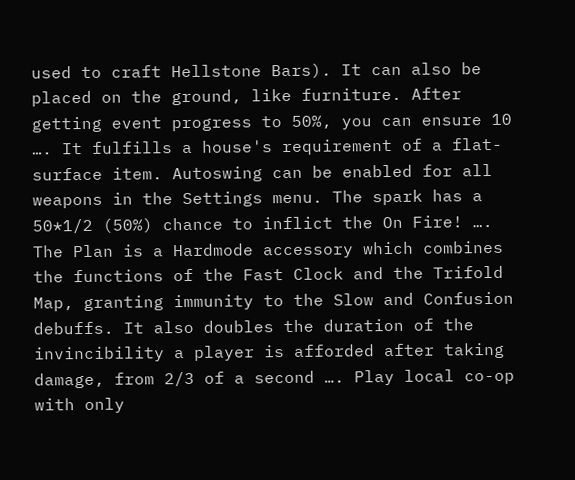used to craft Hellstone Bars). It can also be placed on the ground, like furniture. After getting event progress to 50%, you can ensure 10 …. It fulfills a house's requirement of a flat-surface item. Autoswing can be enabled for all weapons in the Settings menu. The spark has a 50*1/2 (50%) chance to inflict the On Fire! …. The Plan is a Hardmode accessory which combines the functions of the Fast Clock and the Trifold Map, granting immunity to the Slow and Confusion debuffs. It also doubles the duration of the invincibility a player is afforded after taking damage, from 2/3 of a second …. Play local co-op with only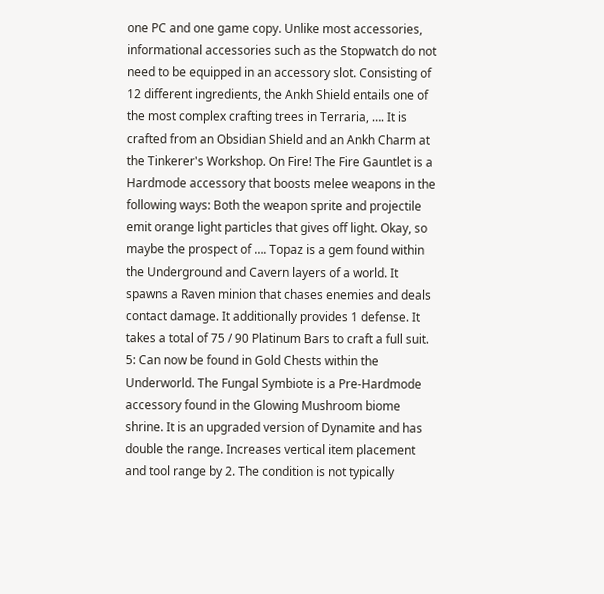one PC and one game copy. Unlike most accessories, informational accessories such as the Stopwatch do not need to be equipped in an accessory slot. Consisting of 12 different ingredients, the Ankh Shield entails one of the most complex crafting trees in Terraria, …. It is crafted from an Obsidian Shield and an Ankh Charm at the Tinkerer's Workshop. On Fire! The Fire Gauntlet is a Hardmode accessory that boosts melee weapons in the following ways: Both the weapon sprite and projectile emit orange light particles that gives off light. Okay, so maybe the prospect of …. Topaz is a gem found within the Underground and Cavern layers of a world. It spawns a Raven minion that chases enemies and deals contact damage. It additionally provides 1 defense. It takes a total of 75 / 90 Platinum Bars to craft a full suit. 5: Can now be found in Gold Chests within the Underworld. The Fungal Symbiote is a Pre-Hardmode accessory found in the Glowing Mushroom biome shrine. It is an upgraded version of Dynamite and has double the range. Increases vertical item placement and tool range by 2. The condition is not typically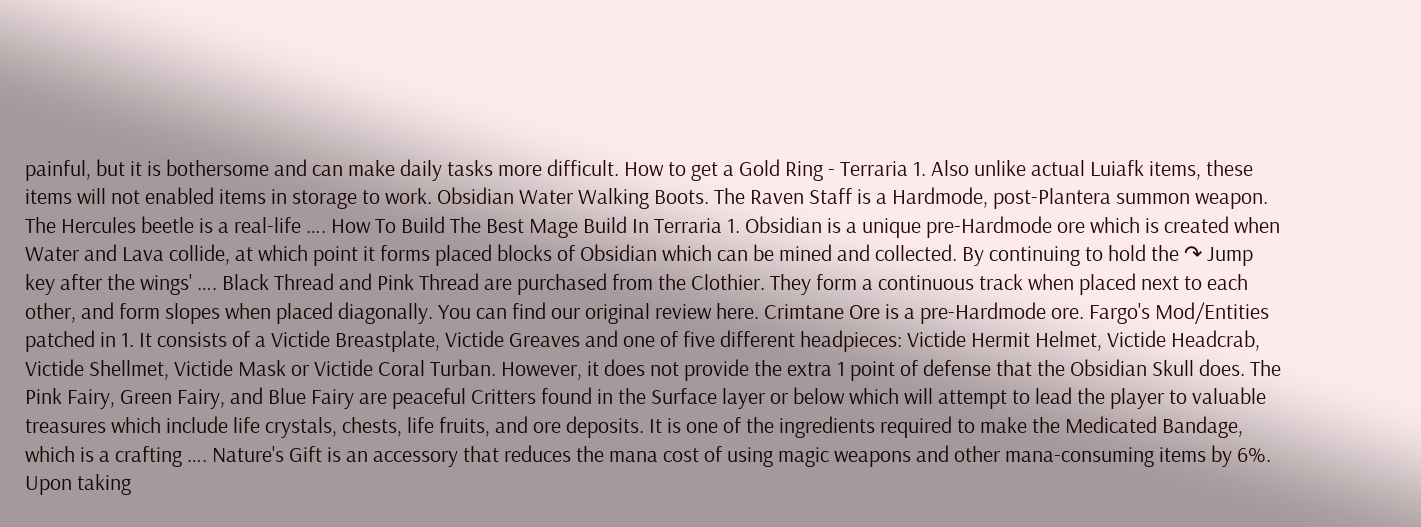painful, but it is bothersome and can make daily tasks more difficult. How to get a Gold Ring - Terraria 1. Also unlike actual Luiafk items, these items will not enabled items in storage to work. Obsidian Water Walking Boots. The Raven Staff is a Hardmode, post-Plantera summon weapon. The Hercules beetle is a real-life …. How To Build The Best Mage Build In Terraria 1. Obsidian is a unique pre-Hardmode ore which is created when Water and Lava collide, at which point it forms placed blocks of Obsidian which can be mined and collected. By continuing to hold the ↷ Jump key after the wings' …. Black Thread and Pink Thread are purchased from the Clothier. They form a continuous track when placed next to each other, and form slopes when placed diagonally. You can find our original review here. Crimtane Ore is a pre-Hardmode ore. Fargo's Mod/Entities patched in 1. It consists of a Victide Breastplate, Victide Greaves and one of five different headpieces: Victide Hermit Helmet, Victide Headcrab, Victide Shellmet, Victide Mask or Victide Coral Turban. However, it does not provide the extra 1 point of defense that the Obsidian Skull does. The Pink Fairy, Green Fairy, and Blue Fairy are peaceful Critters found in the Surface layer or below which will attempt to lead the player to valuable treasures which include life crystals, chests, life fruits, and ore deposits. It is one of the ingredients required to make the Medicated Bandage, which is a crafting …. Nature's Gift is an accessory that reduces the mana cost of using magic weapons and other mana-consuming items by 6%. Upon taking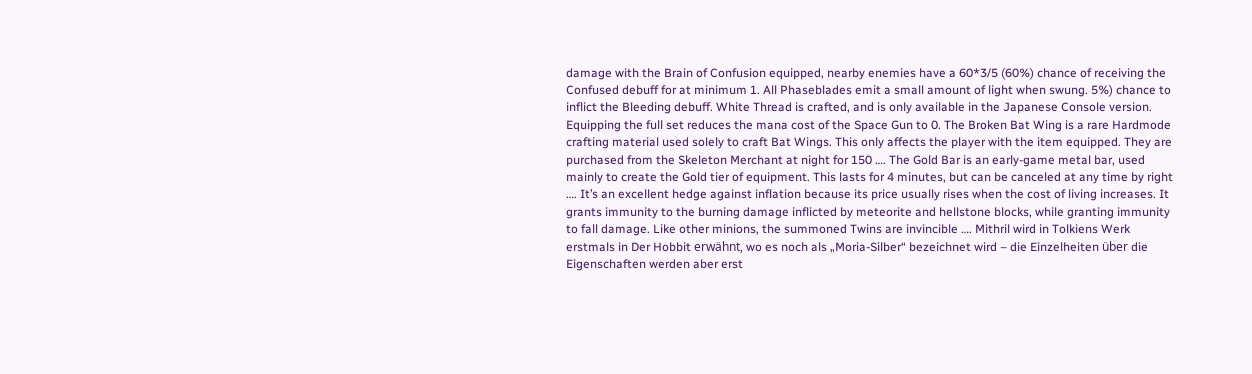damage with the Brain of Confusion equipped, nearby enemies have a 60*3/5 (60%) chance of receiving the Confused debuff for at minimum 1. All Phaseblades emit a small amount of light when swung. 5%) chance to inflict the Bleeding debuff. White Thread is crafted, and is only available in the Japanese Console version. Equipping the full set reduces the mana cost of the Space Gun to 0. The Broken Bat Wing is a rare Hardmode crafting material used solely to craft Bat Wings. This only affects the player with the item equipped. They are purchased from the Skeleton Merchant at night for 150 …. The Gold Bar is an early-game metal bar, used mainly to create the Gold tier of equipment. This lasts for 4 minutes, but can be canceled at any time by right …. It’s an excellent hedge against inflation because its price usually rises when the cost of living increases. It grants immunity to the burning damage inflicted by meteorite and hellstone blocks, while granting immunity to fall damage. Like other minions, the summoned Twins are invincible …. Mithril wird in Tolkiens Werk erstmals in Der Hobbit erwähnt, wo es noch als „Moria-Silber“ bezeichnet wird – die Einzelheiten über die Eigenschaften werden aber erst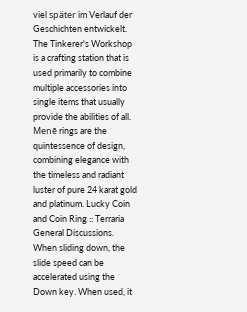viel später im Verlauf der Geschichten entwickelt. The Tinkerer's Workshop is a crafting station that is used primarily to combine multiple accessories into single items that usually provide the abilities of all. Menē rings are the quintessence of design, combining elegance with the timeless and radiant luster of pure 24 karat gold and platinum. Lucky Coin and Coin Ring :: Terraria General Discussions. When sliding down, the slide speed can be accelerated using the Down key. When used, it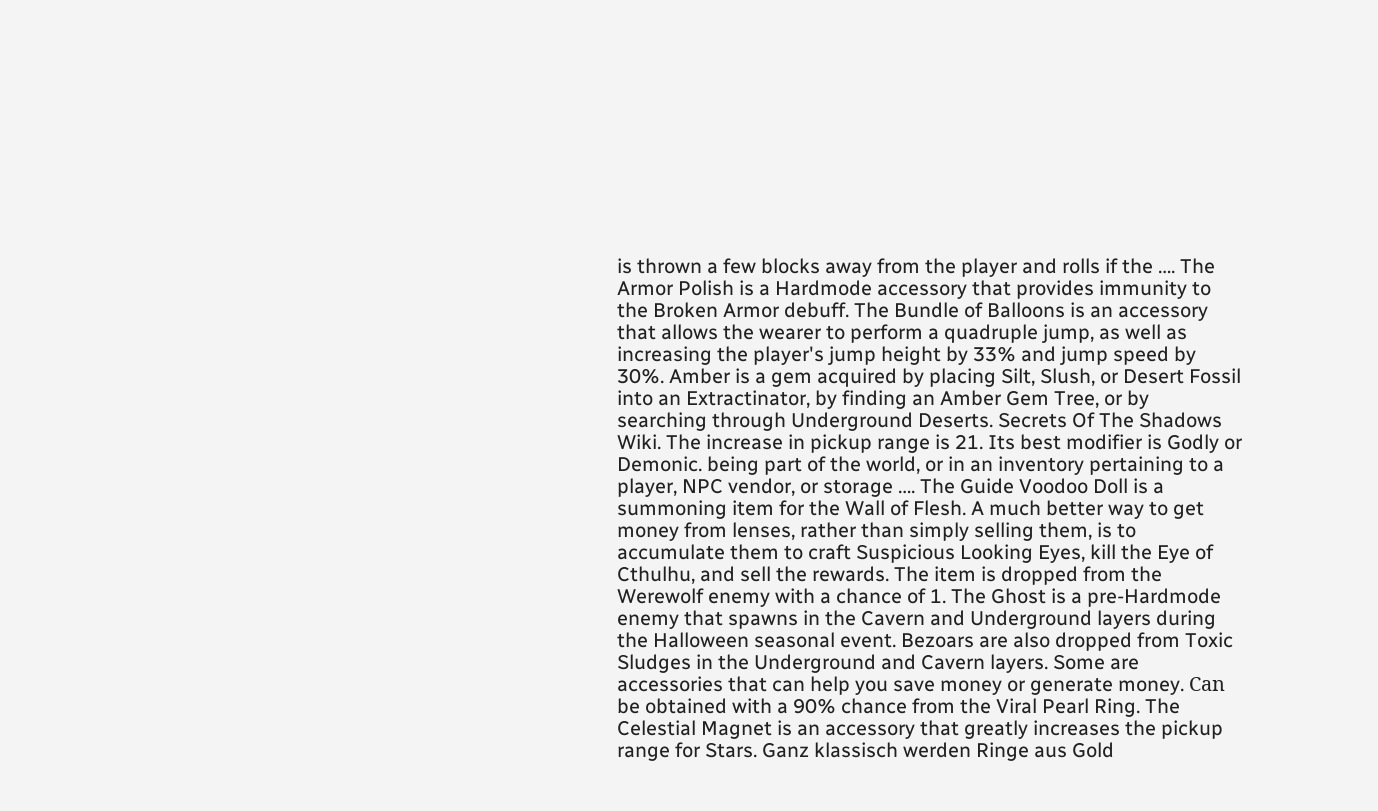is thrown a few blocks away from the player and rolls if the …. The Armor Polish is a Hardmode accessory that provides immunity to the Broken Armor debuff. The Bundle of Balloons is an accessory that allows the wearer to perform a quadruple jump, as well as increasing the player's jump height by 33% and jump speed by 30%. Amber is a gem acquired by placing Silt, Slush, or Desert Fossil into an Extractinator, by finding an Amber Gem Tree, or by searching through Underground Deserts. Secrets Of The Shadows Wiki. The increase in pickup range is 21. Its best modifier is Godly or Demonic. being part of the world, or in an inventory pertaining to a player, NPC vendor, or storage …. The Guide Voodoo Doll is a summoning item for the Wall of Flesh. A much better way to get money from lenses, rather than simply selling them, is to accumulate them to craft Suspicious Looking Eyes, kill the Eye of Cthulhu, and sell the rewards. The item is dropped from the Werewolf enemy with a chance of 1. The Ghost is a pre-Hardmode enemy that spawns in the Cavern and Underground layers during the Halloween seasonal event. Bezoars are also dropped from Toxic Sludges in the Underground and Cavern layers. Some are accessories that can help you save money or generate money. Сan be obtained with a 90% chance from the Viral Pearl Ring. The Celestial Magnet is an accessory that greatly increases the pickup range for Stars. Ganz klassisch werden Ringe aus Gold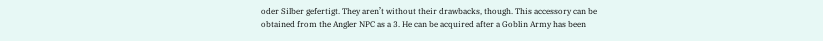oder Silber gefertigt. They aren’t without their drawbacks, though. This accessory can be obtained from the Angler NPC as a 3. He can be acquired after a Goblin Army has been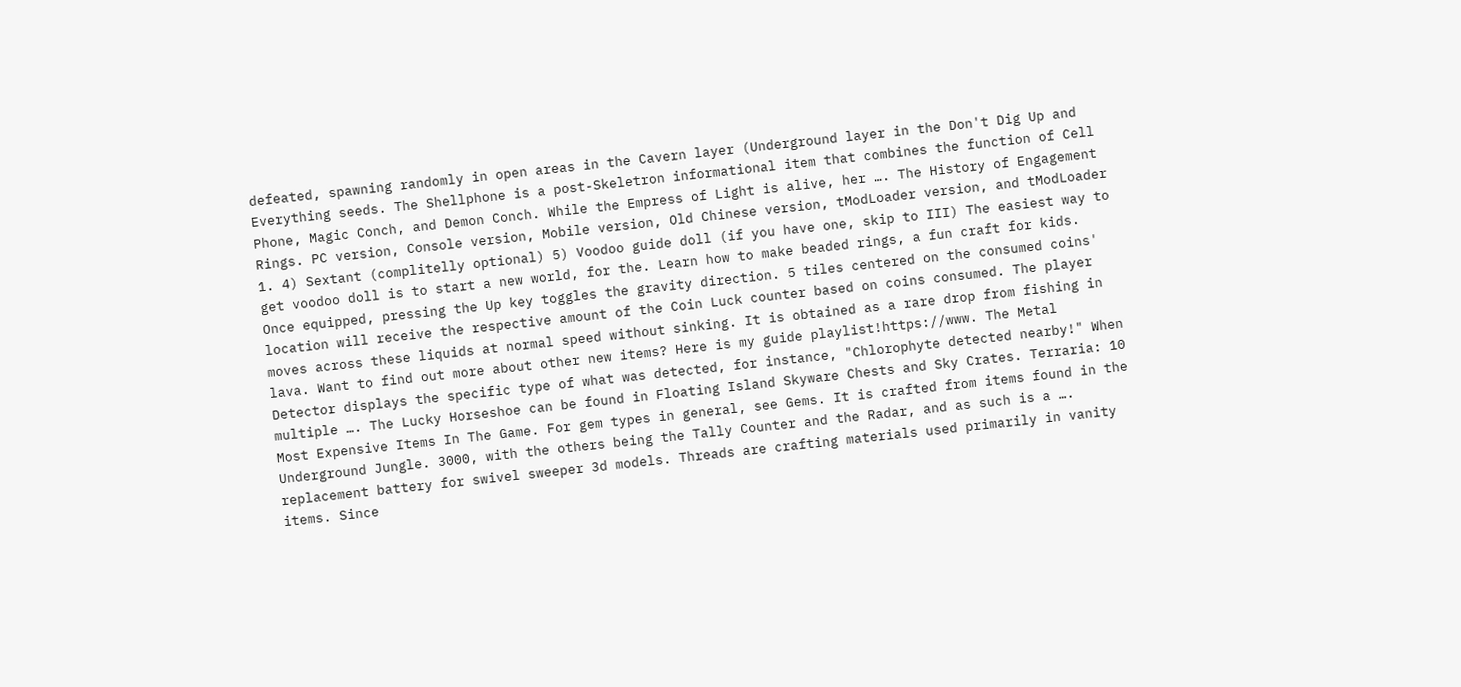defeated, spawning randomly in open areas in the Cavern layer (Underground layer in the Don't Dig Up and Everything seeds. The Shellphone is a post-Skeletron informational item that combines the function of Cell Phone, Magic Conch, and Demon Conch. While the Empress of Light is alive, her …. The History of Engagement Rings. PC version, Console version, Mobile version, Old Chinese version, tModLoader version, and tModLoader 1. 4) Sextant (complitelly optional) 5) Voodoo guide doll (if you have one, skip to III) The easiest way to get voodoo doll is to start a new world, for the. Learn how to make beaded rings, a fun craft for kids. Once equipped, pressing the Up key toggles the gravity direction. 5 tiles centered on the consumed coins' location will receive the respective amount of the Coin Luck counter based on coins consumed. The player moves across these liquids at normal speed without sinking. It is obtained as a rare drop from fishing in lava. Want to find out more about other new items? Here is my guide playlist!https://www. The Metal Detector displays the specific type of what was detected, for instance, "Chlorophyte detected nearby!" When multiple …. The Lucky Horseshoe can be found in Floating Island Skyware Chests and Sky Crates. Terraria: 10 Most Expensive Items In The Game. For gem types in general, see Gems. It is crafted from items found in the Underground Jungle. 3000, with the others being the Tally Counter and the Radar, and as such is a …. replacement battery for swivel sweeper 3d models. Threads are crafting materials used primarily in vanity items. Since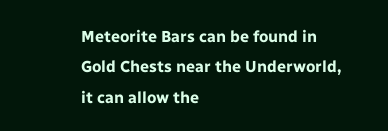Meteorite Bars can be found in Gold Chests near the Underworld, it can allow the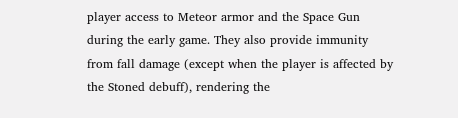player access to Meteor armor and the Space Gun during the early game. They also provide immunity from fall damage (except when the player is affected by the Stoned debuff), rendering the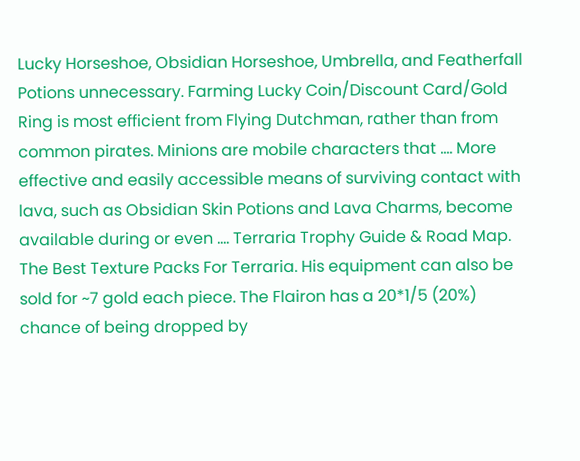Lucky Horseshoe, Obsidian Horseshoe, Umbrella, and Featherfall Potions unnecessary. Farming Lucky Coin/Discount Card/Gold Ring is most efficient from Flying Dutchman, rather than from common pirates. Minions are mobile characters that …. More effective and easily accessible means of surviving contact with lava, such as Obsidian Skin Potions and Lava Charms, become available during or even …. Terraria Trophy Guide & Road Map. The Best Texture Packs For Terraria. His equipment can also be sold for ~7 gold each piece. The Flairon has a 20*1/5 (20%) chance of being dropped by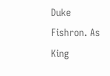Duke Fishron. As King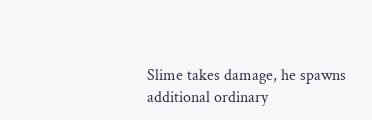Slime takes damage, he spawns additional ordinary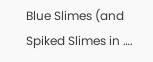Blue Slimes (and Spiked Slimes in ….